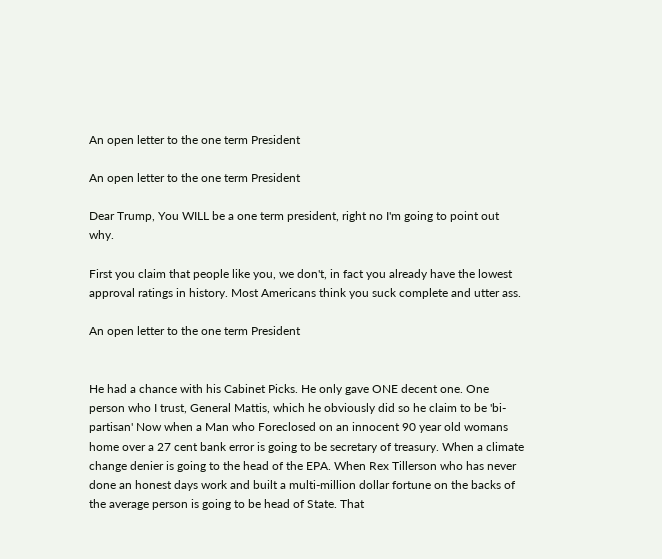An open letter to the one term President

An open letter to the one term President

Dear Trump, You WILL be a one term president, right no I'm going to point out why.

First you claim that people like you, we don't, in fact you already have the lowest approval ratings in history. Most Americans think you suck complete and utter ass.

An open letter to the one term President


He had a chance with his Cabinet Picks. He only gave ONE decent one. One person who I trust, General Mattis, which he obviously did so he claim to be 'bi-partisan' Now when a Man who Foreclosed on an innocent 90 year old womans home over a 27 cent bank error is going to be secretary of treasury. When a climate change denier is going to the head of the EPA. When Rex Tillerson who has never done an honest days work and built a multi-million dollar fortune on the backs of the average person is going to be head of State. That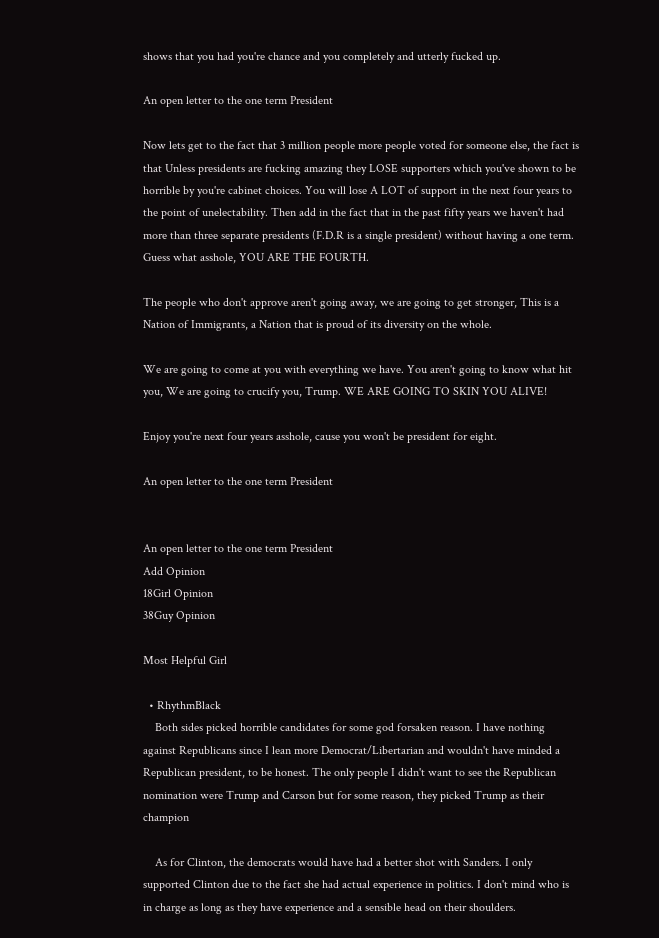shows that you had you're chance and you completely and utterly fucked up.

An open letter to the one term President

Now lets get to the fact that 3 million people more people voted for someone else, the fact is that Unless presidents are fucking amazing they LOSE supporters which you've shown to be horrible by you're cabinet choices. You will lose A LOT of support in the next four years to the point of unelectability. Then add in the fact that in the past fifty years we haven't had more than three separate presidents (F.D.R is a single president) without having a one term. Guess what asshole, YOU ARE THE FOURTH.

The people who don't approve aren't going away, we are going to get stronger, This is a Nation of Immigrants, a Nation that is proud of its diversity on the whole.

We are going to come at you with everything we have. You aren't going to know what hit you, We are going to crucify you, Trump. WE ARE GOING TO SKIN YOU ALIVE!

Enjoy you're next four years asshole, cause you won't be president for eight.

An open letter to the one term President


An open letter to the one term President
Add Opinion
18Girl Opinion
38Guy Opinion

Most Helpful Girl

  • RhythmBlack
    Both sides picked horrible candidates for some god forsaken reason. I have nothing against Republicans since I lean more Democrat/Libertarian and wouldn't have minded a Republican president, to be honest. The only people I didn't want to see the Republican nomination were Trump and Carson but for some reason, they picked Trump as their champion

    As for Clinton, the democrats would have had a better shot with Sanders. I only supported Clinton due to the fact she had actual experience in politics. I don't mind who is in charge as long as they have experience and a sensible head on their shoulders.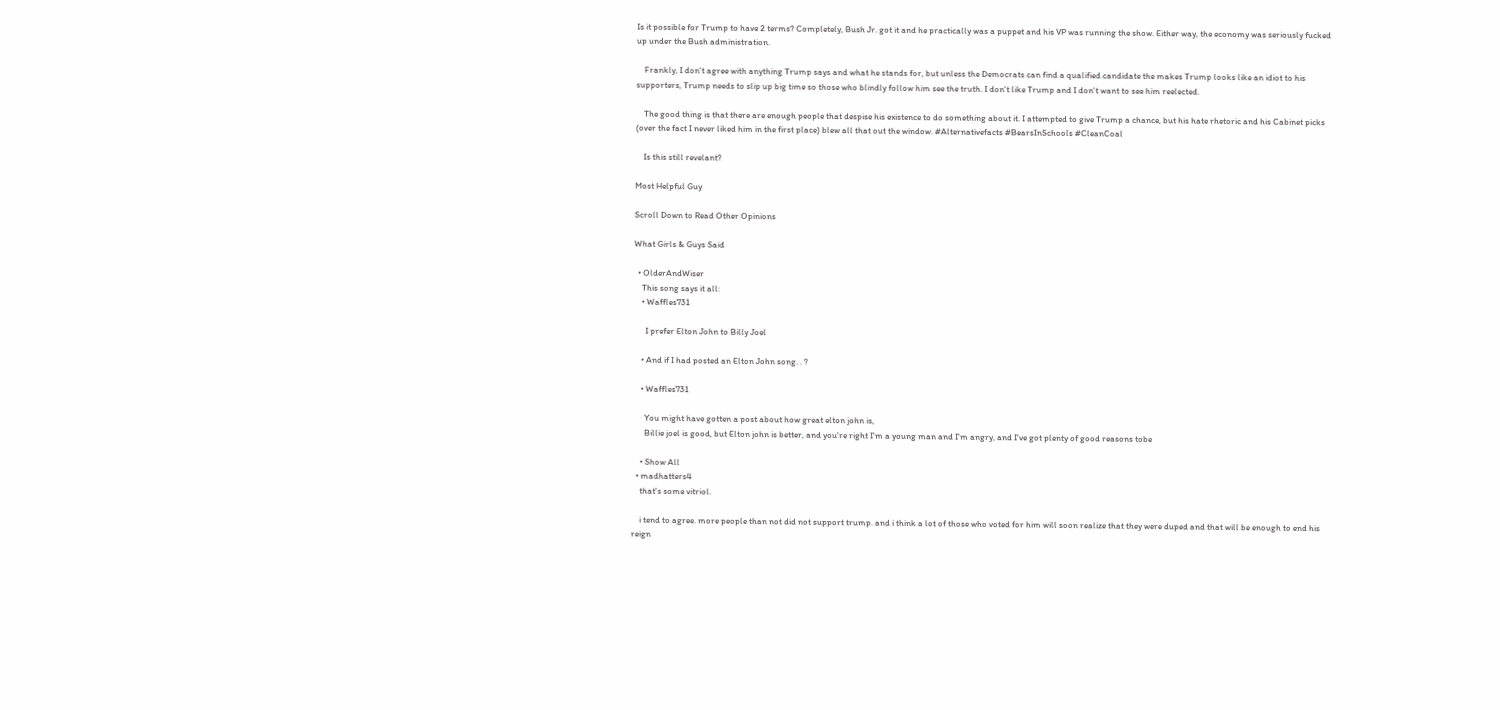Is it possible for Trump to have 2 terms? Completely, Bush Jr. got it and he practically was a puppet and his VP was running the show. Either way, the economy was seriously fucked up under the Bush administration.

    Frankly, I don't agree with anything Trump says and what he stands for, but unless the Democrats can find a qualified candidate the makes Trump looks like an idiot to his supporters, Trump needs to slip up big time so those who blindly follow him see the truth. I don't like Trump and I don't want to see him reelected.

    The good thing is that there are enough people that despise his existence to do something about it. I attempted to give Trump a chance, but his hate rhetoric and his Cabinet picks (over the fact I never liked him in the first place) blew all that out the window. #Alternativefacts #BearsInSchools #CleanCoal

    Is this still revelant?

Most Helpful Guy

Scroll Down to Read Other Opinions

What Girls & Guys Said

  • OlderAndWiser
    This song says it all:
    • Waffles731

      I prefer Elton John to Billy Joel

    • And if I had posted an Elton John song. . ?

    • Waffles731

      You might have gotten a post about how great elton john is,
      Billie joel is good, but Elton john is better, and you're right I'm a young man and I'm angry, and I've got plenty of good reasons tobe

    • Show All
  • madhatters4
    that's some vitriol.

    i tend to agree. more people than not did not support trump. and i think a lot of those who voted for him will soon realize that they were duped and that will be enough to end his reign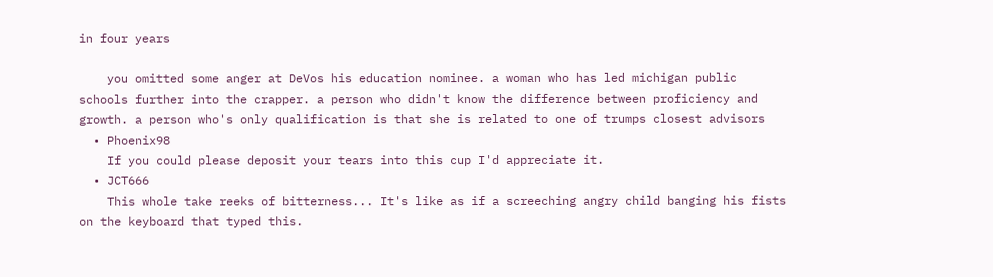in four years

    you omitted some anger at DeVos his education nominee. a woman who has led michigan public schools further into the crapper. a person who didn't know the difference between proficiency and growth. a person who's only qualification is that she is related to one of trumps closest advisors
  • Phoenix98
    If you could please deposit your tears into this cup I'd appreciate it.
  • JCT666
    This whole take reeks of bitterness... It's like as if a screeching angry child banging his fists on the keyboard that typed this.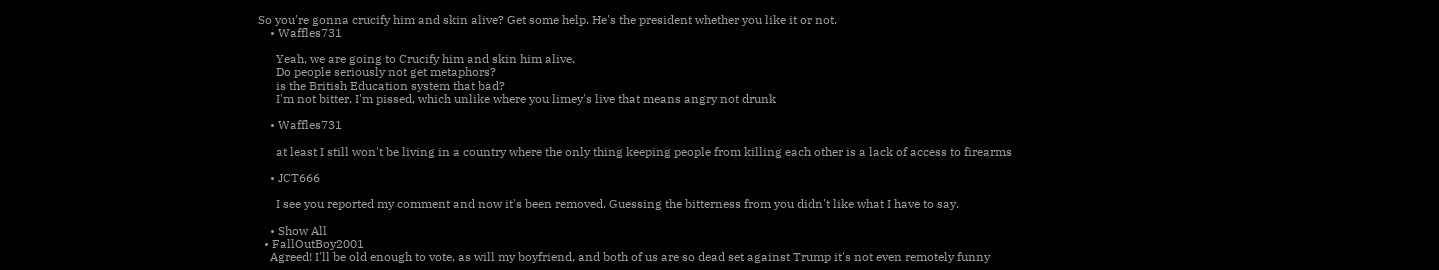So you're gonna crucify him and skin alive? Get some help. He's the president whether you like it or not.
    • Waffles731

      Yeah, we are going to Crucify him and skin him alive.
      Do people seriously not get metaphors?
      is the British Education system that bad?
      I'm not bitter, I'm pissed, which unlike where you limey's live that means angry not drunk

    • Waffles731

      at least I still won't be living in a country where the only thing keeping people from killing each other is a lack of access to firearms

    • JCT666

      I see you reported my comment and now it's been removed. Guessing the bitterness from you didn't like what I have to say.

    • Show All
  • FallOutBoy2001
    Agreed! I'll be old enough to vote, as will my boyfriend, and both of us are so dead set against Trump it's not even remotely funny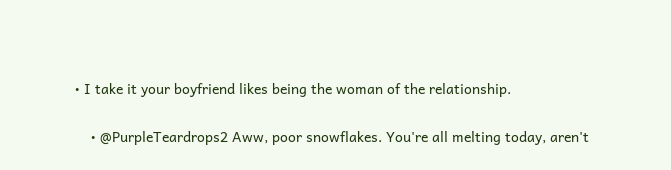• I take it your boyfriend likes being the woman of the relationship.

    • @PurpleTeardrops2 Aww, poor snowflakes. You're all melting today, aren't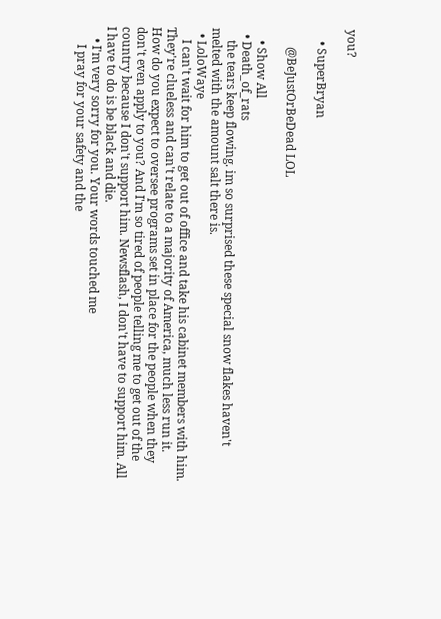you?

    • SuperBryan

      @BeJustOrBeDead LOL

    • Show All
  • Death_of_rats
    the tears keep flowing. im so surprised these special snow flakes haven't melted with the amount salt there is.
  • LoloWaye
    I can't wait for him to get out of office and take his cabinet members with him. They're clueless and can't relate to a majority of America, much less run it. How do you expect to oversee programs set in place for the people when they don't even apply to you? And I'm so tired of people telling me to get out of the country because I don't support him. Newsflash, I don't have to support him. All I have to do is be black and die.
    • I'm very sorry for you. Your words touched me
      I pray for your safety and the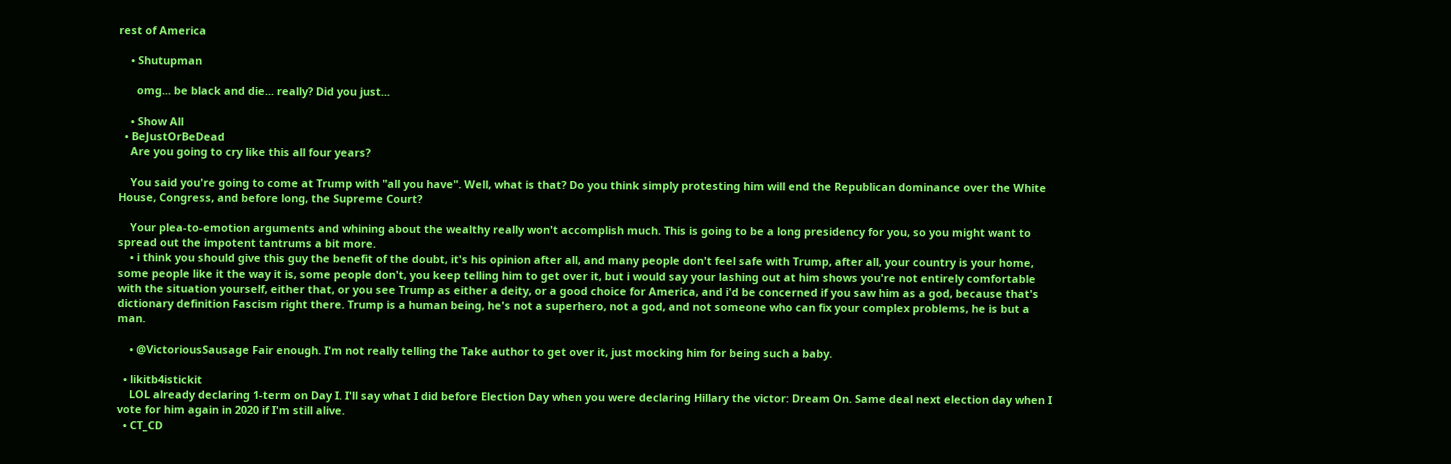rest of America

    • Shutupman

      omg... be black and die... really? Did you just...

    • Show All
  • BeJustOrBeDead
    Are you going to cry like this all four years?

    You said you're going to come at Trump with "all you have". Well, what is that? Do you think simply protesting him will end the Republican dominance over the White House, Congress, and before long, the Supreme Court?

    Your plea-to-emotion arguments and whining about the wealthy really won't accomplish much. This is going to be a long presidency for you, so you might want to spread out the impotent tantrums a bit more.
    • i think you should give this guy the benefit of the doubt, it's his opinion after all, and many people don't feel safe with Trump, after all, your country is your home, some people like it the way it is, some people don't, you keep telling him to get over it, but i would say your lashing out at him shows you're not entirely comfortable with the situation yourself, either that, or you see Trump as either a deity, or a good choice for America, and i'd be concerned if you saw him as a god, because that's dictionary definition Fascism right there. Trump is a human being, he's not a superhero, not a god, and not someone who can fix your complex problems, he is but a man.

    • @VictoriousSausage Fair enough. I'm not really telling the Take author to get over it, just mocking him for being such a baby.

  • likitb4istickit
    LOL already declaring 1-term on Day I. I'll say what I did before Election Day when you were declaring Hillary the victor: Dream On. Same deal next election day when I vote for him again in 2020 if I'm still alive.
  • CT_CD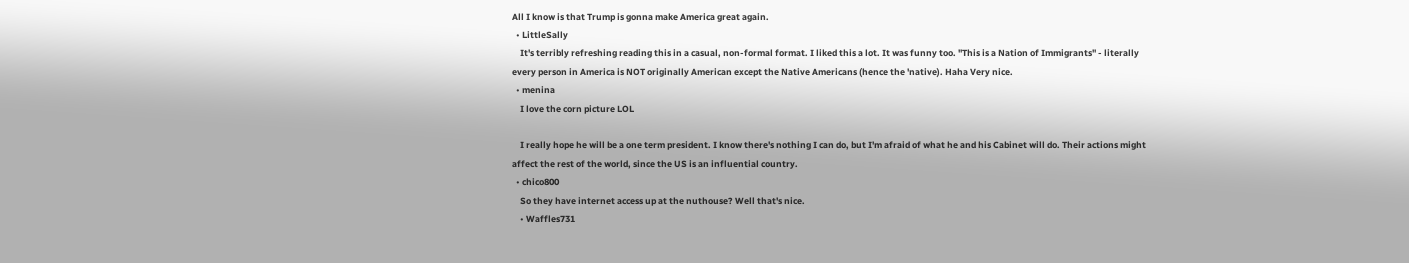All I know is that Trump is gonna make America great again.
  • LittleSally
    It's terribly refreshing reading this in a casual, non-formal format. I liked this a lot. It was funny too. "This is a Nation of Immigrants" - literally every person in America is NOT originally American except the Native Americans (hence the 'native). Haha Very nice.
  • menina
    I love the corn picture LOL

    I really hope he will be a one term president. I know there's nothing I can do, but I'm afraid of what he and his Cabinet will do. Their actions might affect the rest of the world, since the US is an influential country.
  • chico800
    So they have internet access up at the nuthouse? Well that's nice.
    • Waffles731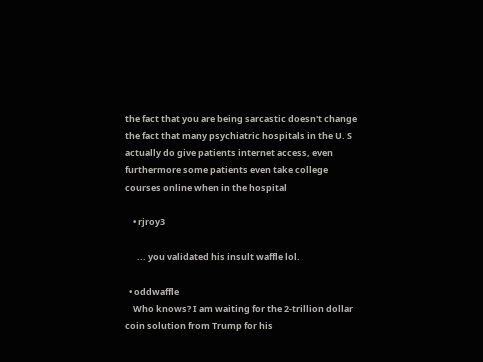the fact that you are being sarcastic doesn't change the fact that many psychiatric hospitals in the U. S actually do give patients internet access, even furthermore some patients even take college courses online when in the hospital

    • rjroy3

      ... you validated his insult waffle lol.

  • oddwaffle
    Who knows? I am waiting for the 2-trillion dollar coin solution from Trump for his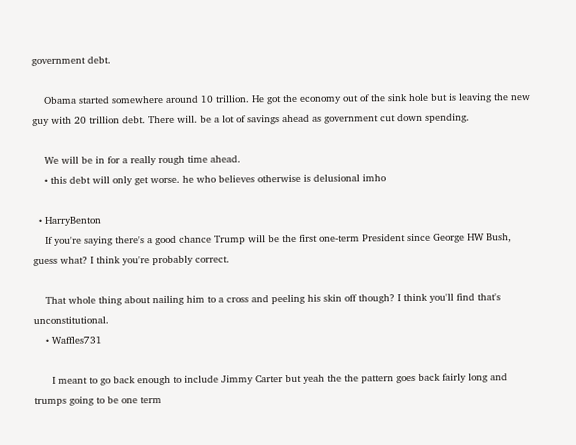government debt.

    Obama started somewhere around 10 trillion. He got the economy out of the sink hole but is leaving the new guy with 20 trillion debt. There will. be a lot of savings ahead as government cut down spending.

    We will be in for a really rough time ahead.
    • this debt will only get worse. he who believes otherwise is delusional imho

  • HarryBenton
    If you're saying there's a good chance Trump will be the first one-term President since George HW Bush, guess what? I think you're probably correct.

    That whole thing about nailing him to a cross and peeling his skin off though? I think you'll find that's unconstitutional.
    • Waffles731

      I meant to go back enough to include Jimmy Carter but yeah the the pattern goes back fairly long and trumps going to be one term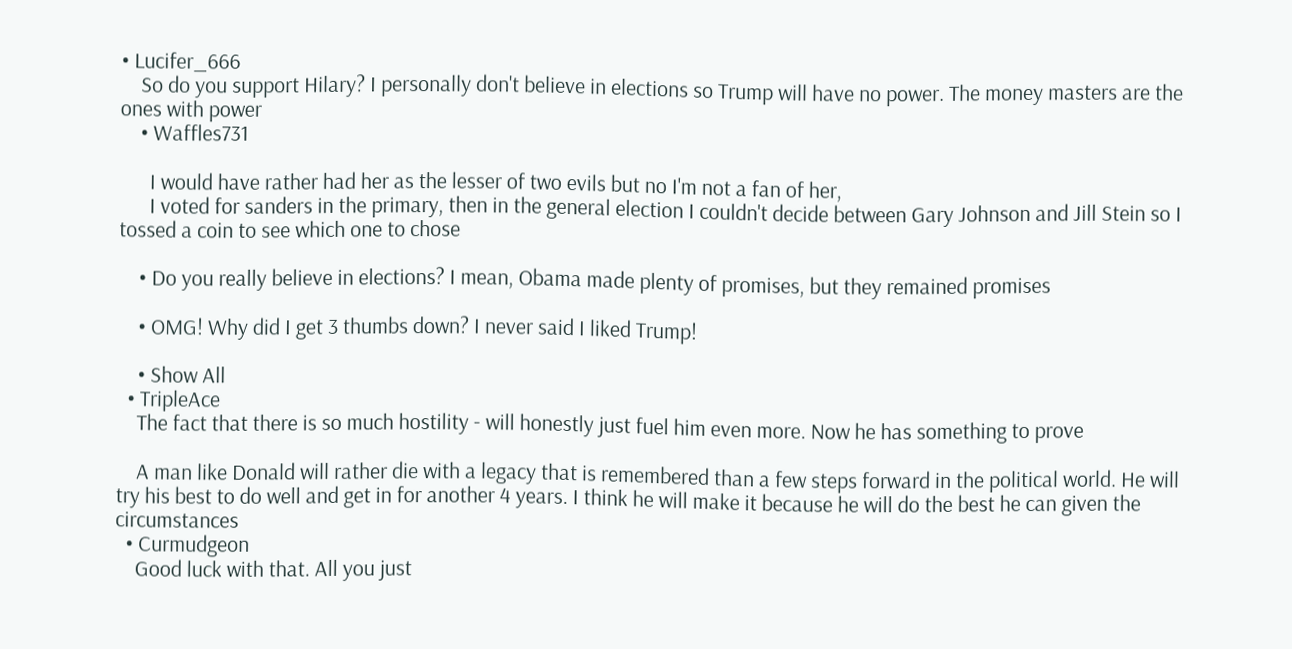• Lucifer_666
    So do you support Hilary? I personally don't believe in elections so Trump will have no power. The money masters are the ones with power
    • Waffles731

      I would have rather had her as the lesser of two evils but no I'm not a fan of her,
      I voted for sanders in the primary, then in the general election I couldn't decide between Gary Johnson and Jill Stein so I tossed a coin to see which one to chose

    • Do you really believe in elections? I mean, Obama made plenty of promises, but they remained promises

    • OMG! Why did I get 3 thumbs down? I never said I liked Trump!

    • Show All
  • TripleAce
    The fact that there is so much hostility - will honestly just fuel him even more. Now he has something to prove

    A man like Donald will rather die with a legacy that is remembered than a few steps forward in the political world. He will try his best to do well and get in for another 4 years. I think he will make it because he will do the best he can given the circumstances
  • Curmudgeon
    Good luck with that. All you just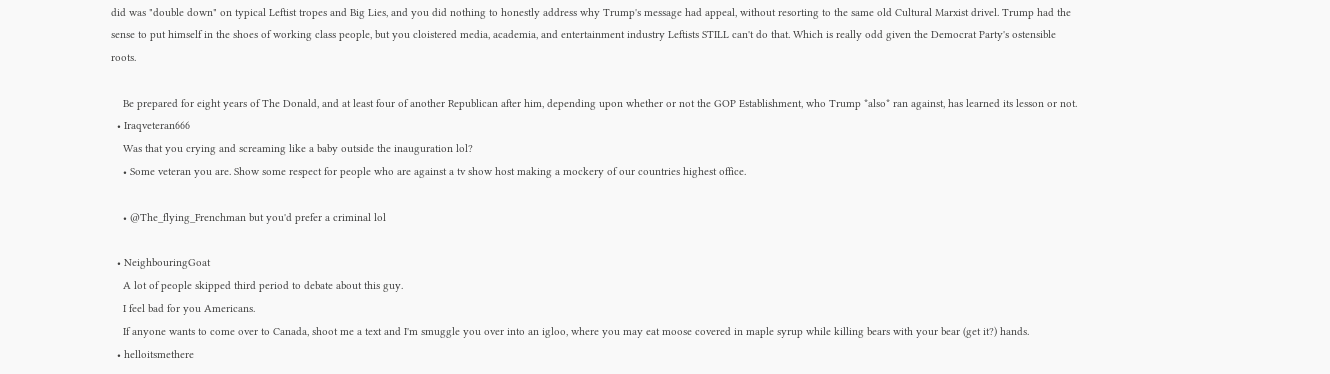did was "double down" on typical Leftist tropes and Big Lies, and you did nothing to honestly address why Trump's message had appeal, without resorting to the same old Cultural Marxist drivel. Trump had the sense to put himself in the shoes of working class people, but you cloistered media, academia, and entertainment industry Leftists STILL can't do that. Which is really odd given the Democrat Party's ostensible roots.

    Be prepared for eight years of The Donald, and at least four of another Republican after him, depending upon whether or not the GOP Establishment, who Trump *also* ran against, has learned its lesson or not.
  • Iraqveteran666
    Was that you crying and screaming like a baby outside the inauguration lol?
    • Some veteran you are. Show some respect for people who are against a tv show host making a mockery of our countries highest office.

    • @The_flying_Frenchman but you'd prefer a criminal lol

  • NeighbouringGoat
    A lot of people skipped third period to debate about this guy.
    I feel bad for you Americans.
    If anyone wants to come over to Canada, shoot me a text and I'm smuggle you over into an igloo, where you may eat moose covered in maple syrup while killing bears with your bear (get it?) hands.
  • helloitsmethere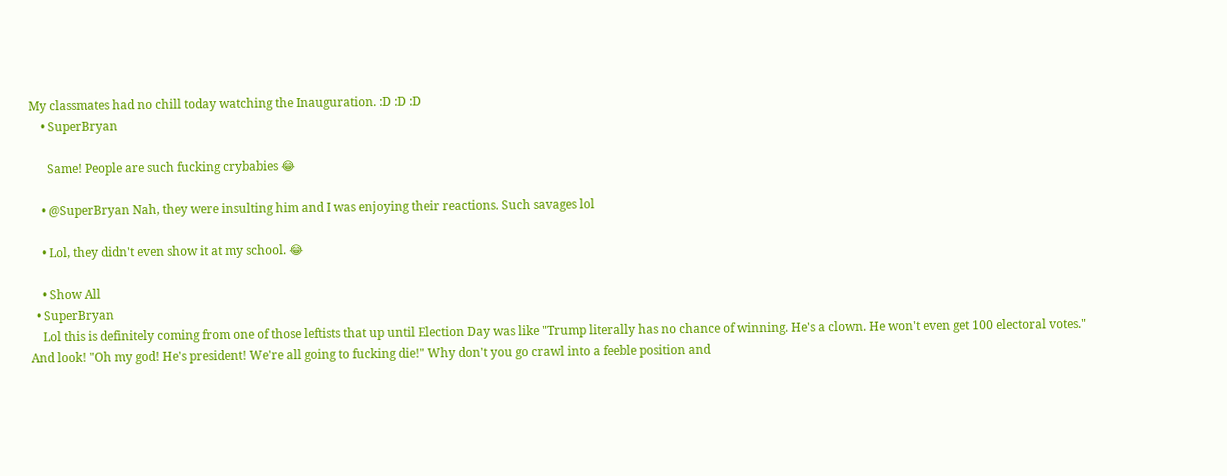My classmates had no chill today watching the Inauguration. :D :D :D
    • SuperBryan

      Same! People are such fucking crybabies 😂

    • @SuperBryan Nah, they were insulting him and I was enjoying their reactions. Such savages lol

    • Lol, they didn't even show it at my school. 😂

    • Show All
  • SuperBryan
    Lol this is definitely coming from one of those leftists that up until Election Day was like "Trump literally has no chance of winning. He's a clown. He won't even get 100 electoral votes." And look! "Oh my god! He's president! We're all going to fucking die!" Why don't you go crawl into a feeble position and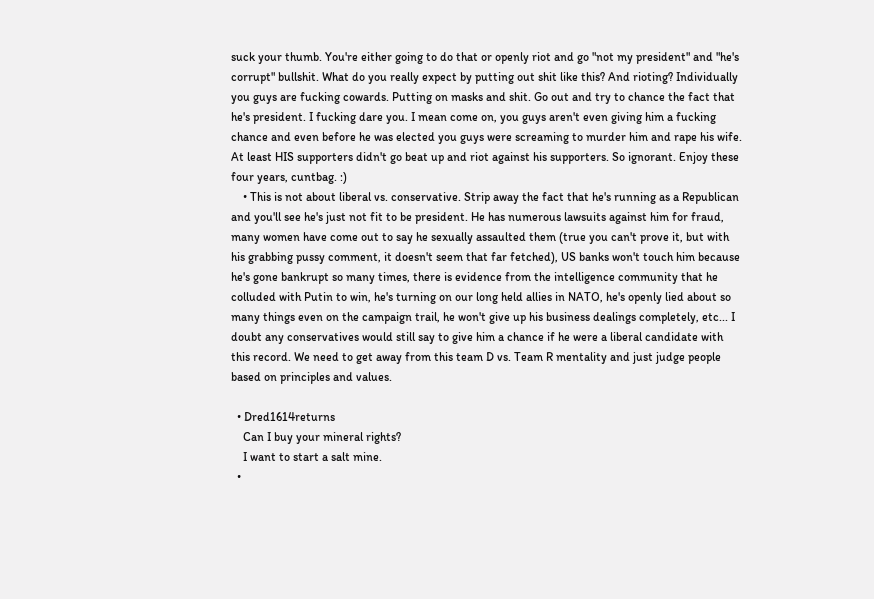suck your thumb. You're either going to do that or openly riot and go "not my president" and "he's corrupt" bullshit. What do you really expect by putting out shit like this? And rioting? Individually you guys are fucking cowards. Putting on masks and shit. Go out and try to chance the fact that he's president. I fucking dare you. I mean come on, you guys aren't even giving him a fucking chance and even before he was elected you guys were screaming to murder him and rape his wife. At least HIS supporters didn't go beat up and riot against his supporters. So ignorant. Enjoy these four years, cuntbag. :)
    • This is not about liberal vs. conservative. Strip away the fact that he's running as a Republican and you'll see he's just not fit to be president. He has numerous lawsuits against him for fraud, many women have come out to say he sexually assaulted them (true you can't prove it, but with his grabbing pussy comment, it doesn't seem that far fetched), US banks won't touch him because he's gone bankrupt so many times, there is evidence from the intelligence community that he colluded with Putin to win, he's turning on our long held allies in NATO, he's openly lied about so many things even on the campaign trail, he won't give up his business dealings completely, etc... I doubt any conservatives would still say to give him a chance if he were a liberal candidate with this record. We need to get away from this team D vs. Team R mentality and just judge people based on principles and values.

  • Dred1614returns
    Can I buy your mineral rights?
    I want to start a salt mine.
  •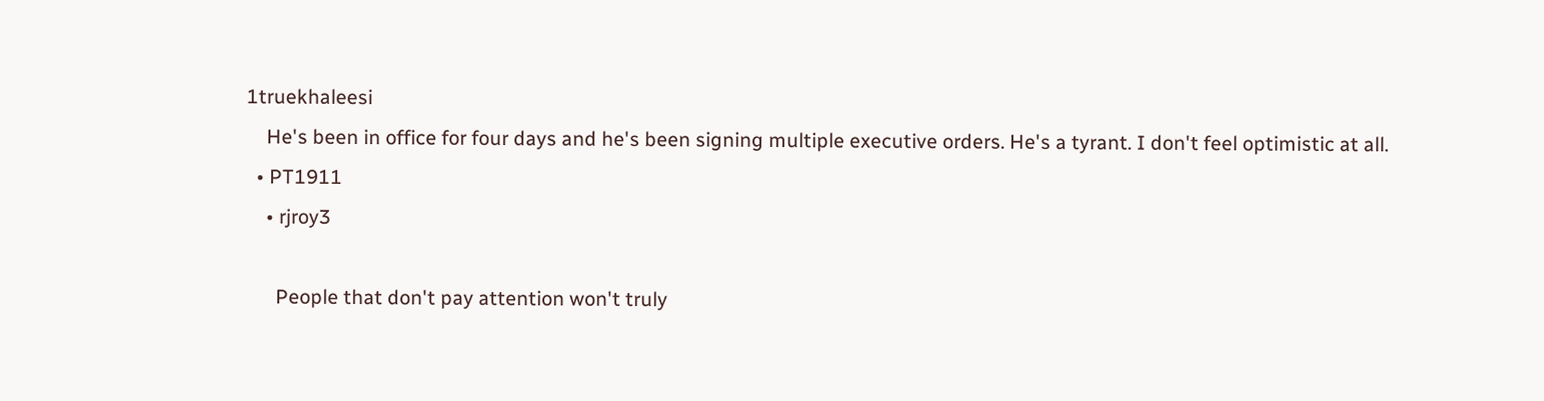1truekhaleesi
    He's been in office for four days and he's been signing multiple executive orders. He's a tyrant. I don't feel optimistic at all.
  • PT1911
    • rjroy3

      People that don't pay attention won't truly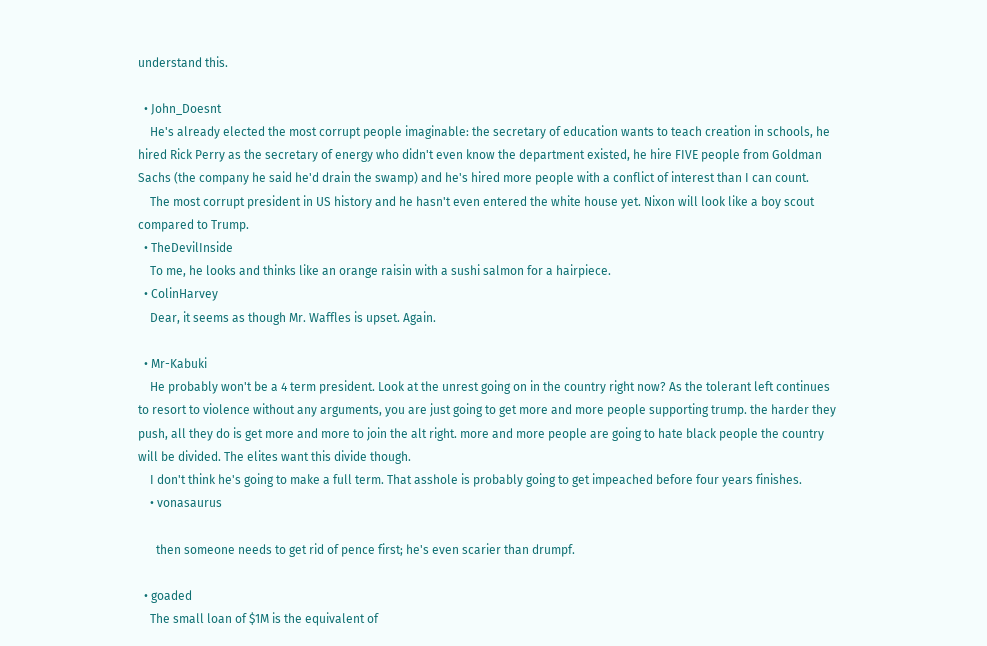understand this.

  • John_Doesnt
    He's already elected the most corrupt people imaginable: the secretary of education wants to teach creation in schools, he hired Rick Perry as the secretary of energy who didn't even know the department existed, he hire FIVE people from Goldman Sachs (the company he said he'd drain the swamp) and he's hired more people with a conflict of interest than I can count.
    The most corrupt president in US history and he hasn't even entered the white house yet. Nixon will look like a boy scout compared to Trump.
  • TheDevilInside
    To me, he looks and thinks like an orange raisin with a sushi salmon for a hairpiece.
  • ColinHarvey
    Dear, it seems as though Mr. Waffles is upset. Again.

  • Mr-Kabuki
    He probably won't be a 4 term president. Look at the unrest going on in the country right now? As the tolerant left continues to resort to violence without any arguments, you are just going to get more and more people supporting trump. the harder they push, all they do is get more and more to join the alt right. more and more people are going to hate black people the country will be divided. The elites want this divide though.
    I don't think he's going to make a full term. That asshole is probably going to get impeached before four years finishes.
    • vonasaurus

      then someone needs to get rid of pence first; he's even scarier than drumpf.

  • goaded
    The small loan of $1M is the equivalent of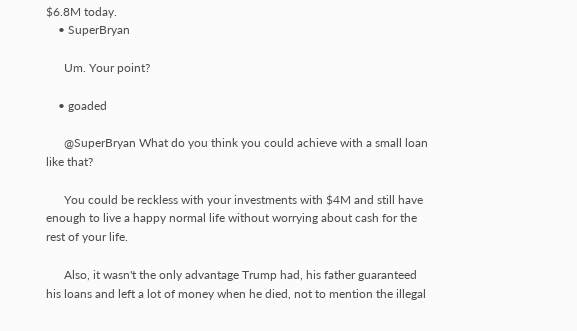$6.8M today.
    • SuperBryan

      Um. Your point?

    • goaded

      @SuperBryan What do you think you could achieve with a small loan like that?

      You could be reckless with your investments with $4M and still have enough to live a happy normal life without worrying about cash for the rest of your life.

      Also, it wasn't the only advantage Trump had, his father guaranteed his loans and left a lot of money when he died, not to mention the illegal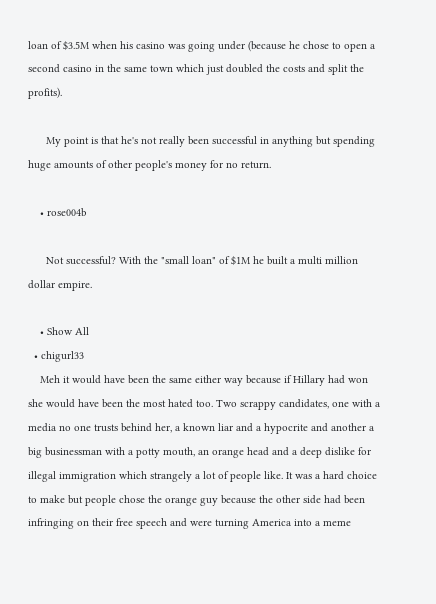loan of $3.5M when his casino was going under (because he chose to open a second casino in the same town which just doubled the costs and split the profits).

      My point is that he's not really been successful in anything but spending huge amounts of other people's money for no return.

    • rose004b

      Not successful? With the "small loan" of $1M he built a multi million dollar empire.

    • Show All
  • chigurl33
    Meh it would have been the same either way because if Hillary had won she would have been the most hated too. Two scrappy candidates, one with a media no one trusts behind her, a known liar and a hypocrite and another a big businessman with a potty mouth, an orange head and a deep dislike for illegal immigration which strangely a lot of people like. It was a hard choice to make but people chose the orange guy because the other side had been infringing on their free speech and were turning America into a meme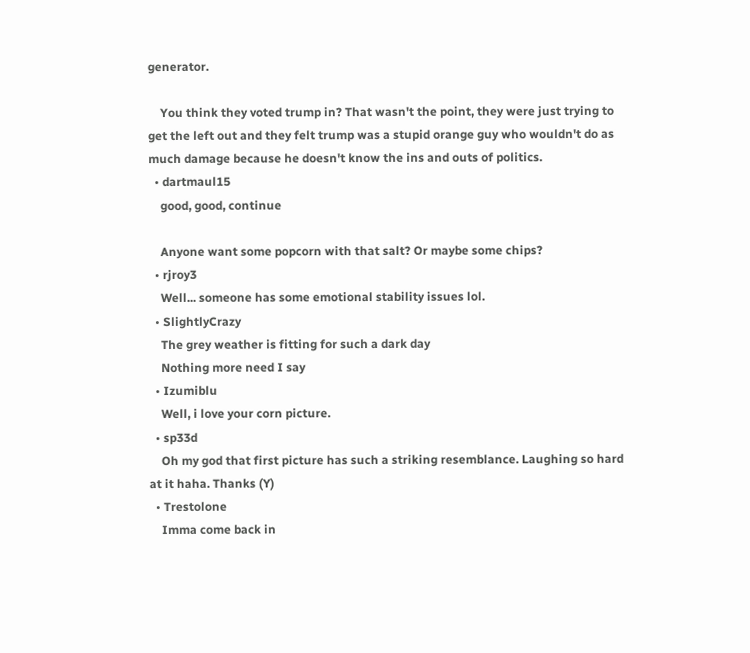generator.

    You think they voted trump in? That wasn't the point, they were just trying to get the left out and they felt trump was a stupid orange guy who wouldn't do as much damage because he doesn't know the ins and outs of politics.
  • dartmaul15
    good, good, continue

    Anyone want some popcorn with that salt? Or maybe some chips?
  • rjroy3
    Well... someone has some emotional stability issues lol.
  • SlightlyCrazy
    The grey weather is fitting for such a dark day
    Nothing more need I say
  • Izumiblu
    Well, i love your corn picture.
  • sp33d
    Oh my god that first picture has such a striking resemblance. Laughing so hard at it haha. Thanks (Y)
  • Trestolone
    Imma come back in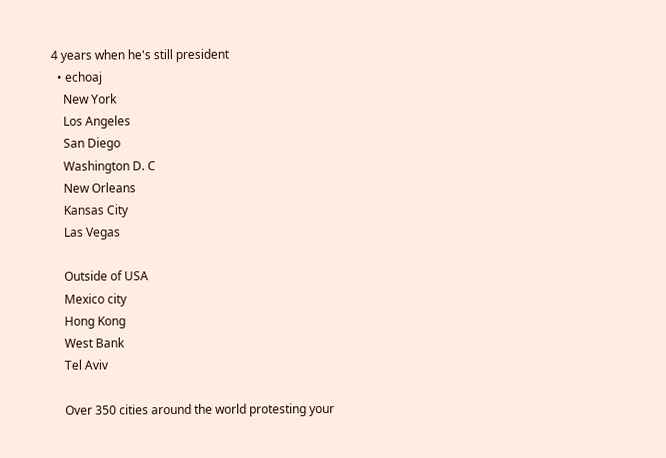4 years when he's still president
  • echoaj
    New York
    Los Angeles
    San Diego
    Washington D. C
    New Orleans
    Kansas City
    Las Vegas

    Outside of USA
    Mexico city
    Hong Kong
    West Bank
    Tel Aviv

    Over 350 cities around the world protesting your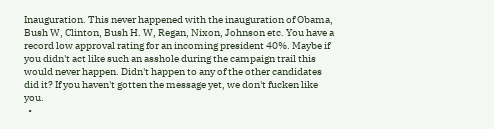Inauguration. This never happened with the inauguration of Obama, Bush W, Clinton, Bush H. W, Regan, Nixon, Johnson etc. You have a record low approval rating for an incoming president 40%. Maybe if you didn't act like such an asshole during the campaign trail this would never happen. Didn't happen to any of the other candidates did it? If you haven't gotten the message yet, we don't fucken like you.
  •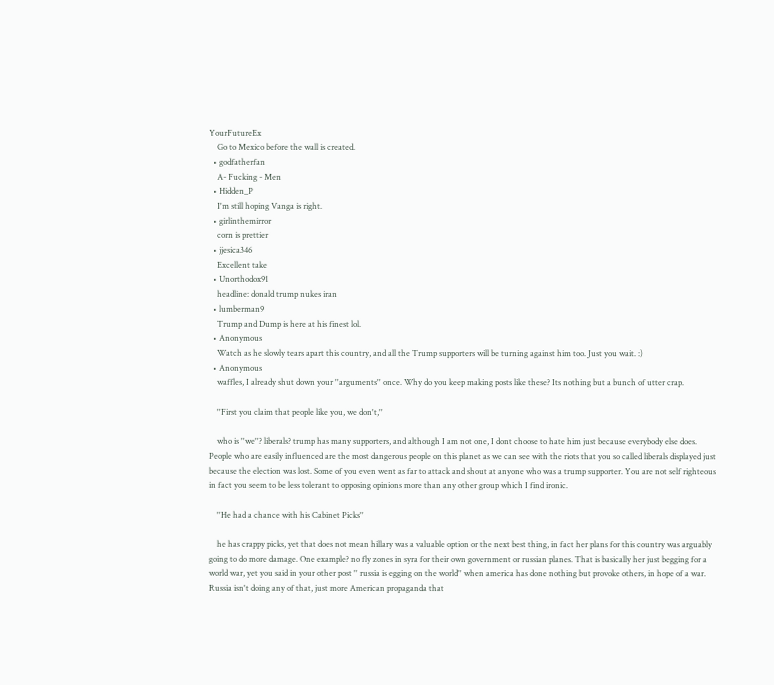YourFutureEx
    Go to Mexico before the wall is created.
  • godfatherfan
    A- Fucking - Men
  • Hidden_P
    I'm still hoping Vanga is right.
  • girlinthemirror
    corn is prettier
  • jjesica346
    Excellent take
  • Unorthodox91
    headline: donald trump nukes iran
  • lumberman9
    Trump and Dump is here at his finest lol.
  • Anonymous
    Watch as he slowly tears apart this country, and all the Trump supporters will be turning against him too. Just you wait. :)
  • Anonymous
    waffles, I already shut down your ''arguments'' once. Why do you keep making posts like these? Its nothing but a bunch of utter crap.

    ''First you claim that people like you, we don't,''

    who is ''we''? liberals? trump has many supporters, and although I am not one, I dont choose to hate him just because everybody else does. People who are easily influenced are the most dangerous people on this planet as we can see with the riots that you so called liberals displayed just because the election was lost. Some of you even went as far to attack and shout at anyone who was a trump supporter. You are not self righteous in fact you seem to be less tolerant to opposing opinions more than any other group which I find ironic.

    ''He had a chance with his Cabinet Picks''

    he has crappy picks, yet that does not mean hillary was a valuable option or the next best thing, in fact her plans for this country was arguably going to do more damage. One example? no fly zones in syra for their own government or russian planes. That is basically her just begging for a world war, yet you said in your other post '' russia is egging on the world'' when america has done nothing but provoke others, in hope of a war. Russia isn't doing any of that, just more American propaganda that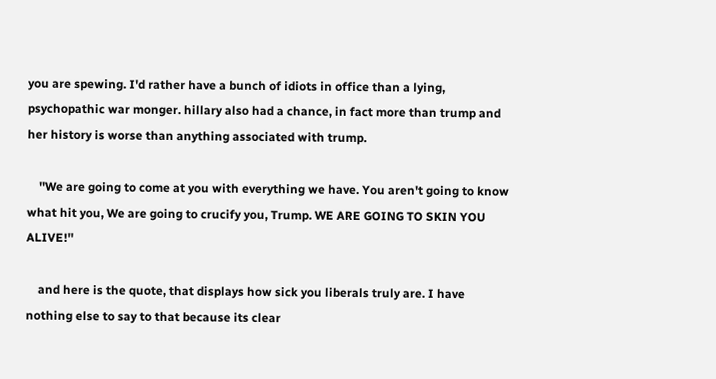you are spewing. I'd rather have a bunch of idiots in office than a lying, psychopathic war monger. hillary also had a chance, in fact more than trump and her history is worse than anything associated with trump.

    ''We are going to come at you with everything we have. You aren't going to know what hit you, We are going to crucify you, Trump. WE ARE GOING TO SKIN YOU ALIVE!''

    and here is the quote, that displays how sick you liberals truly are. I have nothing else to say to that because its clear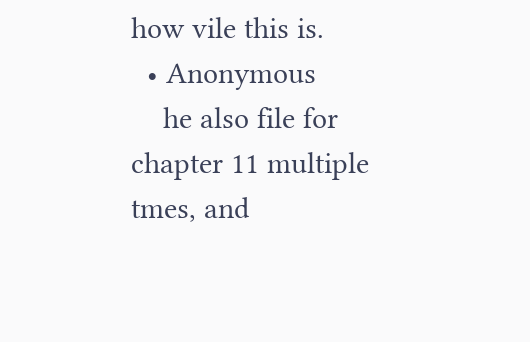how vile this is.
  • Anonymous
    he also file for chapter 11 multiple tmes, and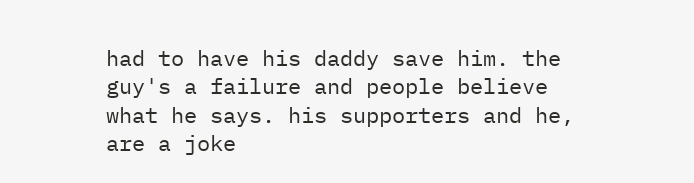had to have his daddy save him. the guy's a failure and people believe what he says. his supporters and he, are a joke